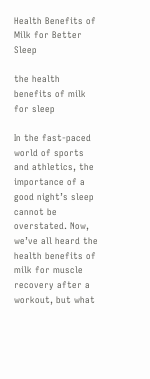Health Benefits of Milk for Better Sleep

the health benefits of milk for sleep

In the fast-paced world of sports and athletics, the importance of a good night’s sleep cannot be overstated. Now, we’ve all heard the health benefits of milk for muscle recovery after a workout, but what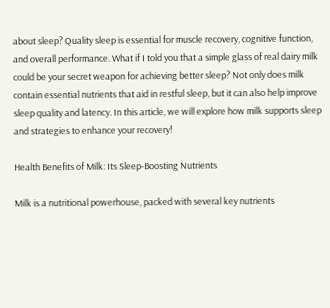about sleep? Quality sleep is essential for muscle recovery, cognitive function, and overall performance. What if I told you that a simple glass of real dairy milk could be your secret weapon for achieving better sleep? Not only does milk contain essential nutrients that aid in restful sleep, but it can also help improve sleep quality and latency. In this article, we will explore how milk supports sleep and strategies to enhance your recovery!

Health Benefits of Milk: Its Sleep-Boosting Nutrients

Milk is a nutritional powerhouse, packed with several key nutrients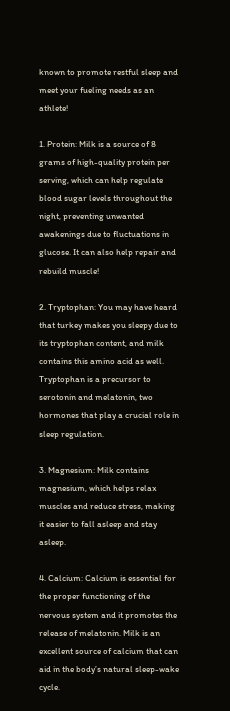known to promote restful sleep and meet your fueling needs as an athlete!

1. Protein: Milk is a source of 8 grams of high-quality protein per serving, which can help regulate blood sugar levels throughout the night, preventing unwanted awakenings due to fluctuations in glucose. It can also help repair and rebuild muscle!

2. Tryptophan: You may have heard that turkey makes you sleepy due to its tryptophan content, and milk contains this amino acid as well. Tryptophan is a precursor to serotonin and melatonin, two hormones that play a crucial role in sleep regulation.

3. Magnesium: Milk contains magnesium, which helps relax muscles and reduce stress, making it easier to fall asleep and stay asleep.

4. Calcium: Calcium is essential for the proper functioning of the nervous system and it promotes the release of melatonin. Milk is an excellent source of calcium that can aid in the body’s natural sleep-wake cycle.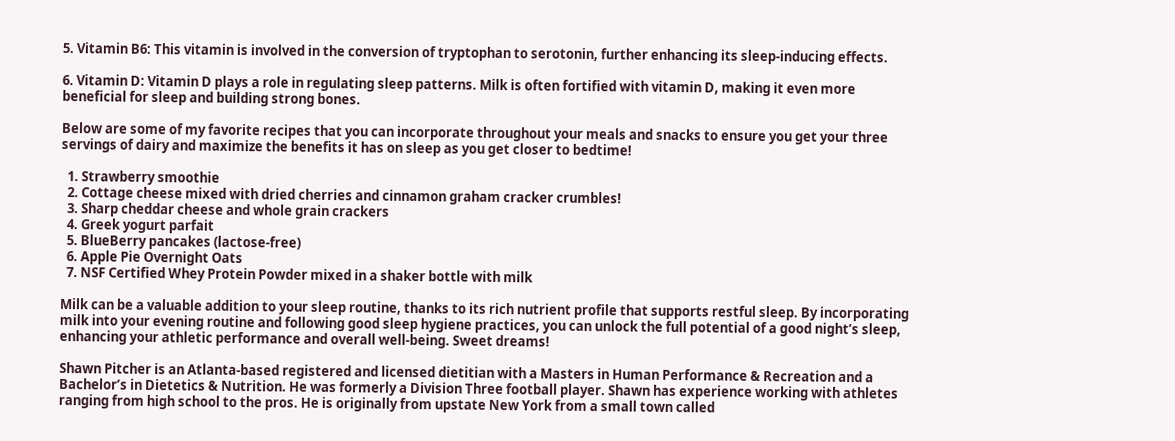5. Vitamin B6: This vitamin is involved in the conversion of tryptophan to serotonin, further enhancing its sleep-inducing effects.

6. Vitamin D: Vitamin D plays a role in regulating sleep patterns. Milk is often fortified with vitamin D, making it even more beneficial for sleep and building strong bones.

Below are some of my favorite recipes that you can incorporate throughout your meals and snacks to ensure you get your three servings of dairy and maximize the benefits it has on sleep as you get closer to bedtime!

  1. Strawberry smoothie
  2. Cottage cheese mixed with dried cherries and cinnamon graham cracker crumbles!
  3. Sharp cheddar cheese and whole grain crackers
  4. Greek yogurt parfait
  5. BlueBerry pancakes (lactose-free)
  6. Apple Pie Overnight Oats
  7. NSF Certified Whey Protein Powder mixed in a shaker bottle with milk

Milk can be a valuable addition to your sleep routine, thanks to its rich nutrient profile that supports restful sleep. By incorporating milk into your evening routine and following good sleep hygiene practices, you can unlock the full potential of a good night’s sleep, enhancing your athletic performance and overall well-being. Sweet dreams!

Shawn Pitcher is an Atlanta-based registered and licensed dietitian with a Masters in Human Performance & Recreation and a Bachelor’s in Dietetics & Nutrition. He was formerly a Division Three football player. Shawn has experience working with athletes ranging from high school to the pros. He is originally from upstate New York from a small town called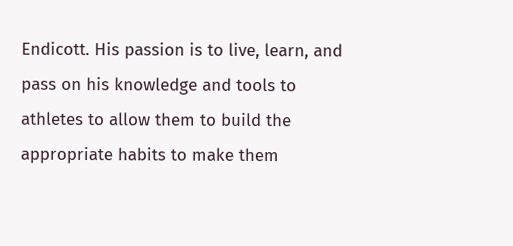Endicott. His passion is to live, learn, and pass on his knowledge and tools to athletes to allow them to build the appropriate habits to make them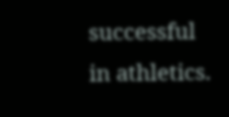successful in athletics.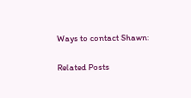Ways to contact Shawn:

Related Posts